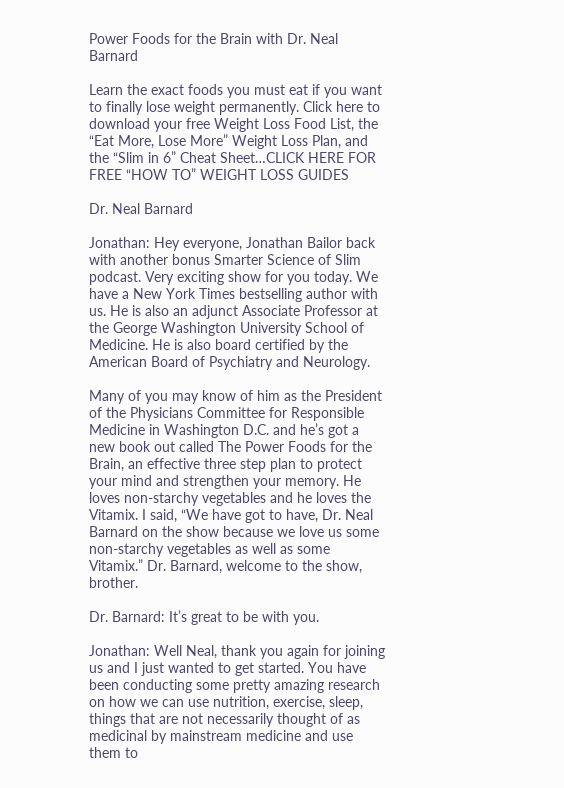Power Foods for the Brain with Dr. Neal Barnard

Learn the exact foods you must eat if you want to finally lose weight permanently. Click here to download your free Weight Loss Food List, the “Eat More, Lose More” Weight Loss Plan, and the “Slim in 6” Cheat Sheet…CLICK HERE FOR FREE “HOW TO” WEIGHT LOSS GUIDES

Dr. Neal Barnard

Jonathan: Hey everyone, Jonathan Bailor back with another bonus Smarter Science of Slim podcast. Very exciting show for you today. We have a New York Times bestselling author with us. He is also an adjunct Associate Professor at the George Washington University School of Medicine. He is also board certified by the American Board of Psychiatry and Neurology.

Many of you may know of him as the President of the Physicians Committee for Responsible Medicine in Washington D.C. and he’s got a new book out called The Power Foods for the Brain, an effective three step plan to protect your mind and strengthen your memory. He loves non-starchy vegetables and he loves the Vitamix. I said, “We have got to have, Dr. Neal Barnard on the show because we love us some non-starchy vegetables as well as some Vitamix.” Dr. Barnard, welcome to the show, brother.

Dr. Barnard: It’s great to be with you.

Jonathan: Well Neal, thank you again for joining us and I just wanted to get started. You have been conducting some pretty amazing research on how we can use nutrition, exercise, sleep, things that are not necessarily thought of as medicinal by mainstream medicine and use them to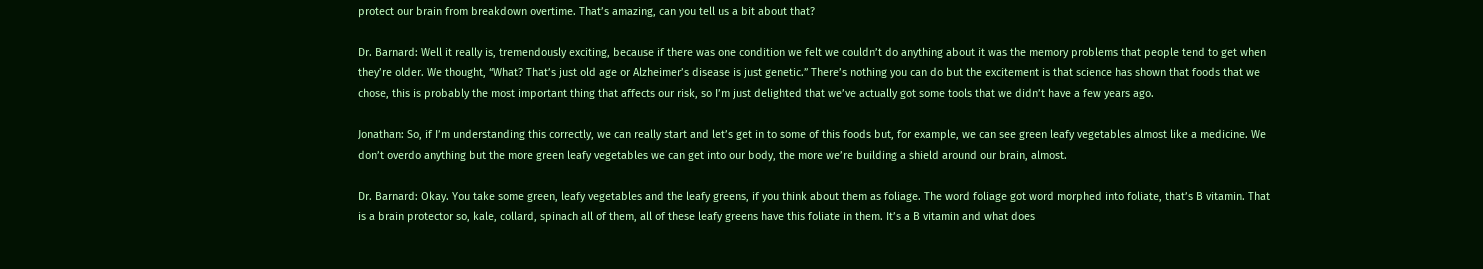protect our brain from breakdown overtime. That’s amazing, can you tell us a bit about that?

Dr. Barnard: Well it really is, tremendously exciting, because if there was one condition we felt we couldn’t do anything about it was the memory problems that people tend to get when they’re older. We thought, “What? That’s just old age or Alzheimer’s disease is just genetic.” There’s nothing you can do but the excitement is that science has shown that foods that we chose, this is probably the most important thing that affects our risk, so I’m just delighted that we’ve actually got some tools that we didn’t have a few years ago.

Jonathan: So, if I’m understanding this correctly, we can really start and let’s get in to some of this foods but, for example, we can see green leafy vegetables almost like a medicine. We don’t overdo anything but the more green leafy vegetables we can get into our body, the more we’re building a shield around our brain, almost.

Dr. Barnard: Okay. You take some green, leafy vegetables and the leafy greens, if you think about them as foliage. The word foliage got word morphed into foliate, that’s B vitamin. That is a brain protector so, kale, collard, spinach all of them, all of these leafy greens have this foliate in them. It’s a B vitamin and what does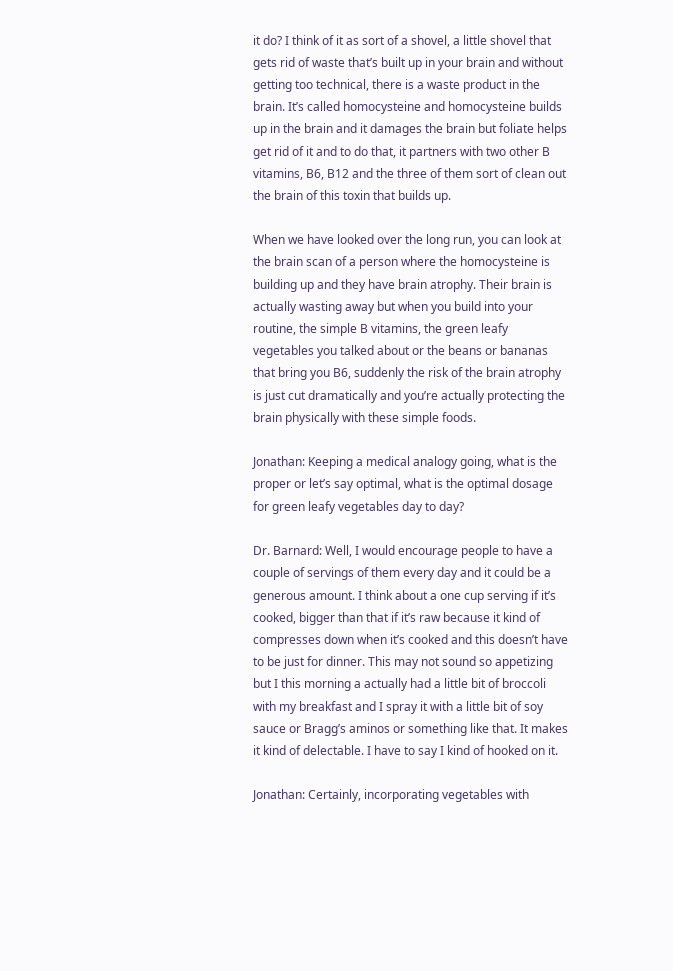it do? I think of it as sort of a shovel, a little shovel that gets rid of waste that’s built up in your brain and without getting too technical, there is a waste product in the brain. It’s called homocysteine and homocysteine builds up in the brain and it damages the brain but foliate helps get rid of it and to do that, it partners with two other B vitamins, B6, B12 and the three of them sort of clean out the brain of this toxin that builds up.

When we have looked over the long run, you can look at the brain scan of a person where the homocysteine is building up and they have brain atrophy. Their brain is actually wasting away but when you build into your routine, the simple B vitamins, the green leafy vegetables you talked about or the beans or bananas that bring you B6, suddenly the risk of the brain atrophy is just cut dramatically and you’re actually protecting the brain physically with these simple foods.

Jonathan: Keeping a medical analogy going, what is the proper or let’s say optimal, what is the optimal dosage for green leafy vegetables day to day?

Dr. Barnard: Well, I would encourage people to have a couple of servings of them every day and it could be a generous amount. I think about a one cup serving if it’s cooked, bigger than that if it’s raw because it kind of compresses down when it’s cooked and this doesn’t have to be just for dinner. This may not sound so appetizing but I this morning a actually had a little bit of broccoli with my breakfast and I spray it with a little bit of soy sauce or Bragg’s aminos or something like that. It makes it kind of delectable. I have to say I kind of hooked on it.

Jonathan: Certainly, incorporating vegetables with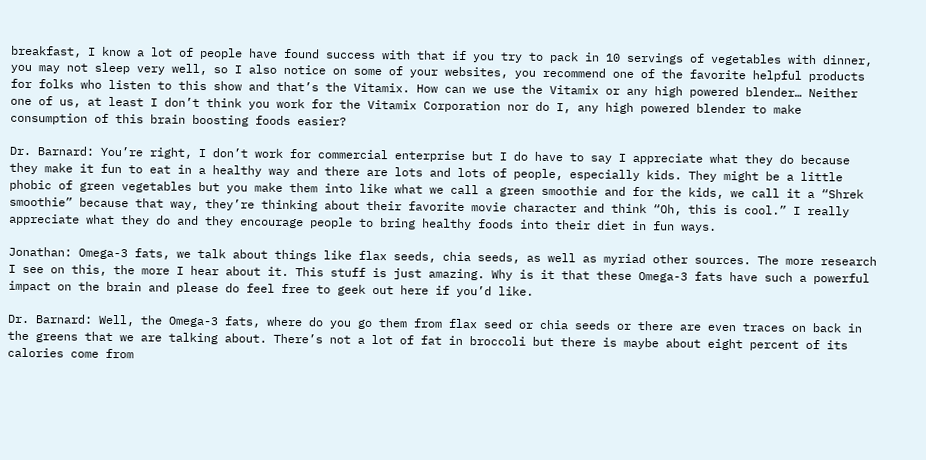breakfast, I know a lot of people have found success with that if you try to pack in 10 servings of vegetables with dinner, you may not sleep very well, so I also notice on some of your websites, you recommend one of the favorite helpful products for folks who listen to this show and that’s the Vitamix. How can we use the Vitamix or any high powered blender… Neither one of us, at least I don’t think you work for the Vitamix Corporation nor do I, any high powered blender to make consumption of this brain boosting foods easier?

Dr. Barnard: You’re right, I don’t work for commercial enterprise but I do have to say I appreciate what they do because they make it fun to eat in a healthy way and there are lots and lots of people, especially kids. They might be a little phobic of green vegetables but you make them into like what we call a green smoothie and for the kids, we call it a “Shrek smoothie” because that way, they’re thinking about their favorite movie character and think “Oh, this is cool.” I really appreciate what they do and they encourage people to bring healthy foods into their diet in fun ways.

Jonathan: Omega-3 fats, we talk about things like flax seeds, chia seeds, as well as myriad other sources. The more research I see on this, the more I hear about it. This stuff is just amazing. Why is it that these Omega-3 fats have such a powerful impact on the brain and please do feel free to geek out here if you’d like.

Dr. Barnard: Well, the Omega-3 fats, where do you go them from flax seed or chia seeds or there are even traces on back in the greens that we are talking about. There’s not a lot of fat in broccoli but there is maybe about eight percent of its calories come from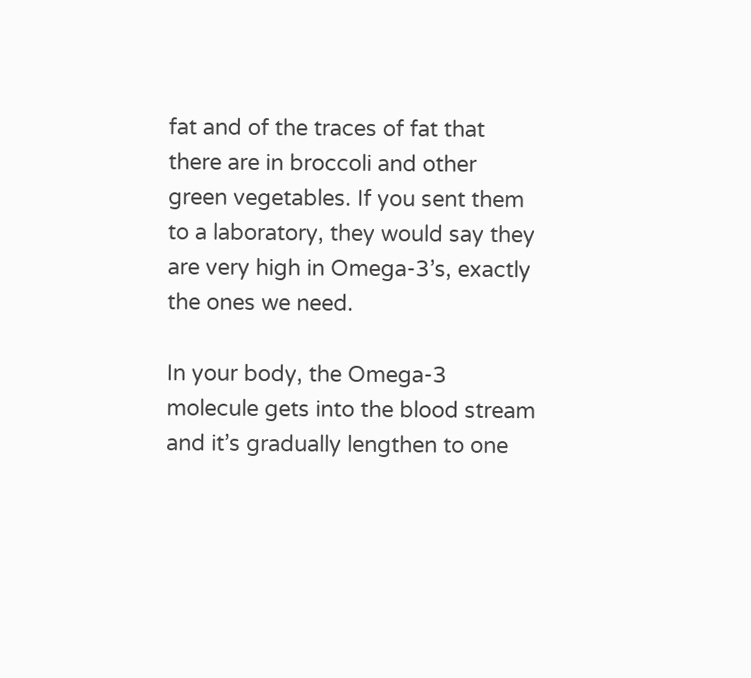fat and of the traces of fat that there are in broccoli and other green vegetables. If you sent them to a laboratory, they would say they are very high in Omega-3’s, exactly the ones we need.

In your body, the Omega-3 molecule gets into the blood stream and it’s gradually lengthen to one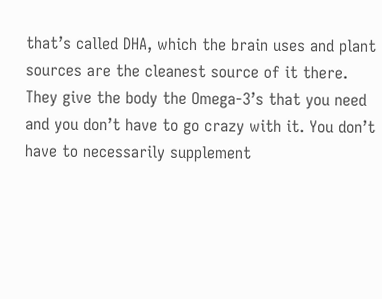that’s called DHA, which the brain uses and plant sources are the cleanest source of it there. They give the body the Omega-3’s that you need and you don’t have to go crazy with it. You don’t have to necessarily supplement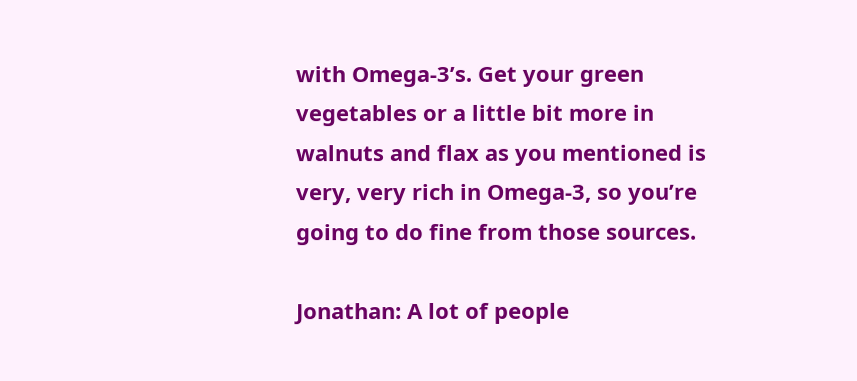with Omega-3’s. Get your green vegetables or a little bit more in walnuts and flax as you mentioned is very, very rich in Omega-3, so you’re going to do fine from those sources.

Jonathan: A lot of people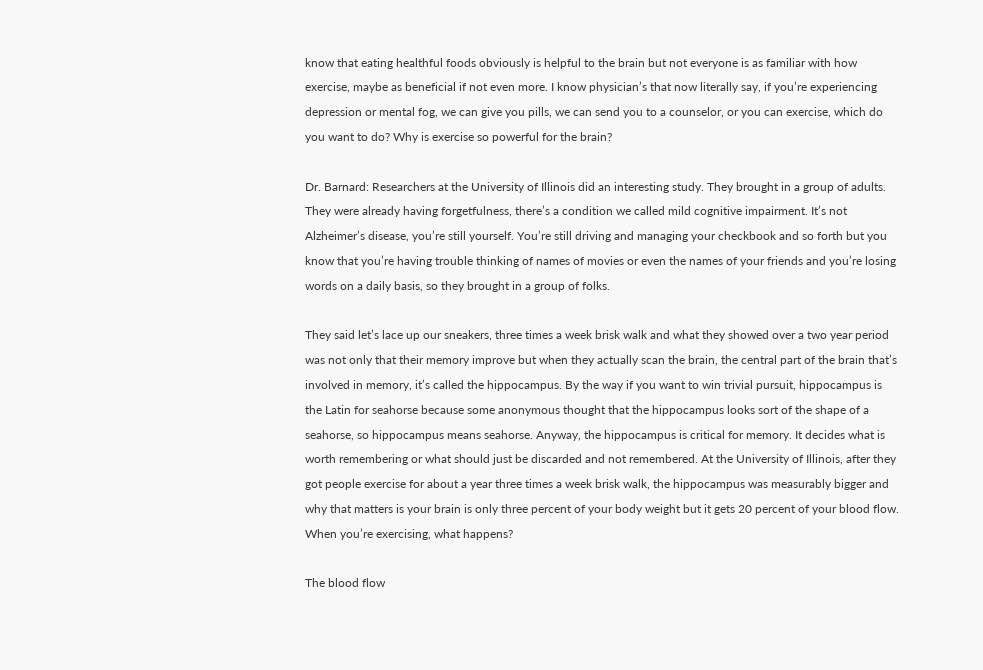know that eating healthful foods obviously is helpful to the brain but not everyone is as familiar with how exercise, maybe as beneficial if not even more. I know physician’s that now literally say, if you’re experiencing depression or mental fog, we can give you pills, we can send you to a counselor, or you can exercise, which do you want to do? Why is exercise so powerful for the brain?

Dr. Barnard: Researchers at the University of Illinois did an interesting study. They brought in a group of adults. They were already having forgetfulness, there’s a condition we called mild cognitive impairment. It’s not Alzheimer’s disease, you’re still yourself. You’re still driving and managing your checkbook and so forth but you know that you’re having trouble thinking of names of movies or even the names of your friends and you’re losing words on a daily basis, so they brought in a group of folks.

They said let’s lace up our sneakers, three times a week brisk walk and what they showed over a two year period was not only that their memory improve but when they actually scan the brain, the central part of the brain that’s involved in memory, it’s called the hippocampus. By the way if you want to win trivial pursuit, hippocampus is the Latin for seahorse because some anonymous thought that the hippocampus looks sort of the shape of a seahorse, so hippocampus means seahorse. Anyway, the hippocampus is critical for memory. It decides what is worth remembering or what should just be discarded and not remembered. At the University of Illinois, after they got people exercise for about a year three times a week brisk walk, the hippocampus was measurably bigger and why that matters is your brain is only three percent of your body weight but it gets 20 percent of your blood flow. When you’re exercising, what happens?

The blood flow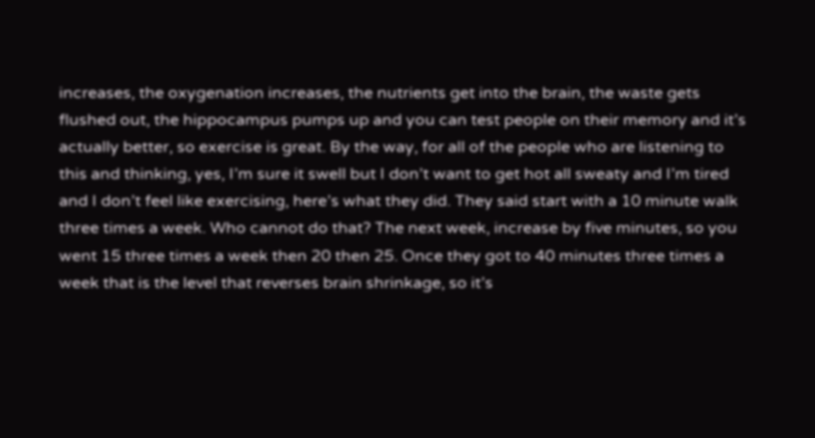increases, the oxygenation increases, the nutrients get into the brain, the waste gets flushed out, the hippocampus pumps up and you can test people on their memory and it’s actually better, so exercise is great. By the way, for all of the people who are listening to this and thinking, yes, I’m sure it swell but I don’t want to get hot all sweaty and I’m tired and I don’t feel like exercising, here’s what they did. They said start with a 10 minute walk three times a week. Who cannot do that? The next week, increase by five minutes, so you went 15 three times a week then 20 then 25. Once they got to 40 minutes three times a week that is the level that reverses brain shrinkage, so it’s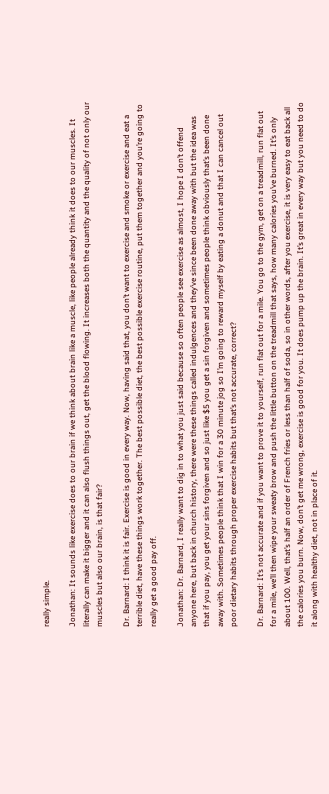really simple.

Jonathan: It sounds like exercise does to our brain if we think about brain like a muscle, like people already think it does to our muscles. It literally can make it bigger and it can also flush things out, get the blood flowing. It increases both the quantity and the quality of not only our muscles but also our brain, is that fair?

Dr. Barnard: I think it is fair. Exercise is good in every way. Now, having said that, you don’t want to exercise and smoke or exercise and eat a terrible diet, have these things work together. The best possible diet, the best possible exercise routine, put them together and you’re going to really get a good pay off.

Jonathan: Dr. Barnard, I really want to dig in to what you just said because so often people see exercise as almost, I hope I don’t offend anyone here, but back in church history, there were these things called indulgences and they’ve since been done away with but the idea was that if you pay, you get your sins forgiven and so just like $5 you get a sin forgiven and sometimes people think obviously that’s been done away with. Sometimes people think that I win for a 30 minute jog so I’m going to reward myself by eating a donut and that I can cancel out poor dietary habits through proper exercise habits but that’s not accurate, correct?

Dr. Barnard: It’s not accurate and if you want to prove it to yourself, run flat out for a mile. You go to the gym, get on a treadmill, run flat out for a mile, we’ll then wipe your sweaty brow and push the little button on the treadmill that says, how many calories you’ve burned. It’s only about 100. Well, that’s half an order of French fries or less than half of soda, so in other words, after you exercise, it is very easy to eat back all the calories you burn. Now, don’t get me wrong, exercise is good for you. It does pump up the brain. It’s great in every way but you need to do it along with healthy diet, not in place of it.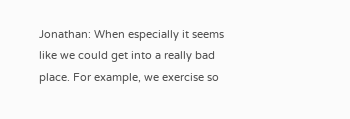Jonathan: When especially it seems like we could get into a really bad place. For example, we exercise so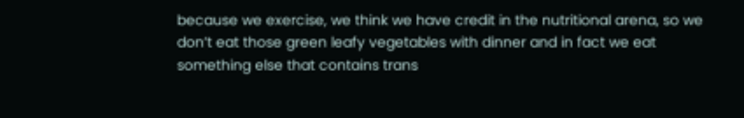because we exercise, we think we have credit in the nutritional arena, so we don’t eat those green leafy vegetables with dinner and in fact we eat something else that contains trans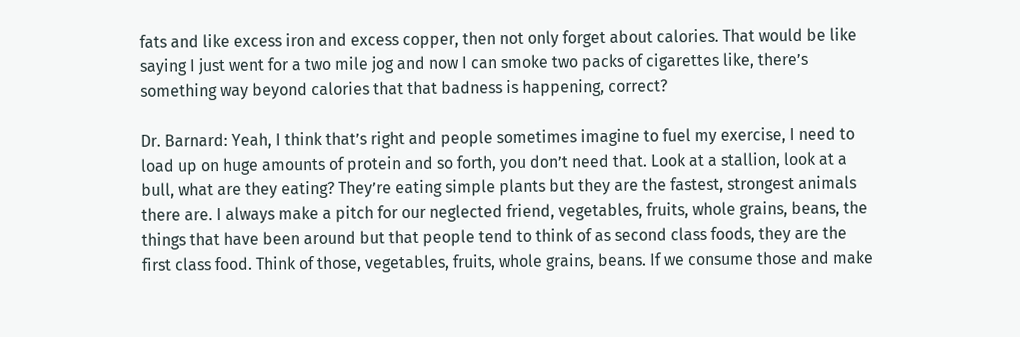fats and like excess iron and excess copper, then not only forget about calories. That would be like saying I just went for a two mile jog and now I can smoke two packs of cigarettes like, there’s something way beyond calories that that badness is happening, correct?

Dr. Barnard: Yeah, I think that’s right and people sometimes imagine to fuel my exercise, I need to load up on huge amounts of protein and so forth, you don’t need that. Look at a stallion, look at a bull, what are they eating? They’re eating simple plants but they are the fastest, strongest animals there are. I always make a pitch for our neglected friend, vegetables, fruits, whole grains, beans, the things that have been around but that people tend to think of as second class foods, they are the first class food. Think of those, vegetables, fruits, whole grains, beans. If we consume those and make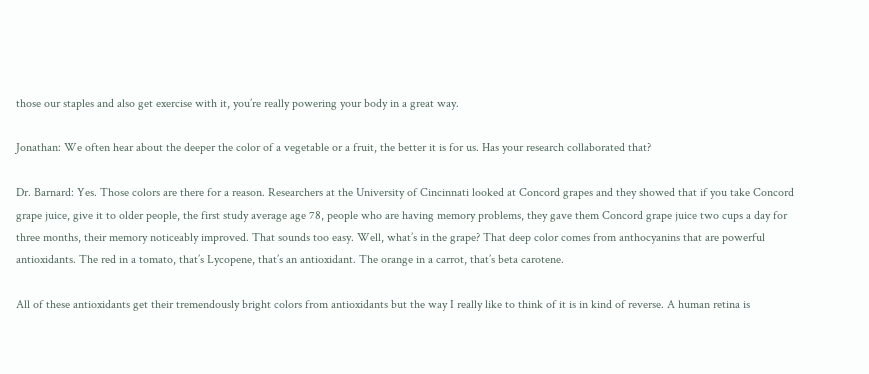those our staples and also get exercise with it, you’re really powering your body in a great way.

Jonathan: We often hear about the deeper the color of a vegetable or a fruit, the better it is for us. Has your research collaborated that?

Dr. Barnard: Yes. Those colors are there for a reason. Researchers at the University of Cincinnati looked at Concord grapes and they showed that if you take Concord grape juice, give it to older people, the first study average age 78, people who are having memory problems, they gave them Concord grape juice two cups a day for three months, their memory noticeably improved. That sounds too easy. Well, what’s in the grape? That deep color comes from anthocyanins that are powerful antioxidants. The red in a tomato, that’s Lycopene, that’s an antioxidant. The orange in a carrot, that’s beta carotene.

All of these antioxidants get their tremendously bright colors from antioxidants but the way I really like to think of it is in kind of reverse. A human retina is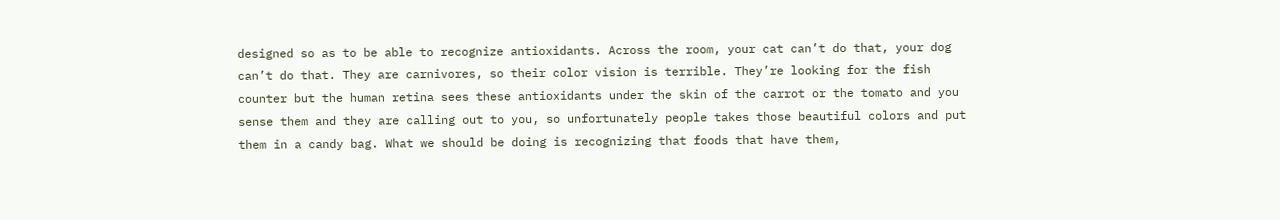designed so as to be able to recognize antioxidants. Across the room, your cat can’t do that, your dog can’t do that. They are carnivores, so their color vision is terrible. They’re looking for the fish counter but the human retina sees these antioxidants under the skin of the carrot or the tomato and you sense them and they are calling out to you, so unfortunately people takes those beautiful colors and put them in a candy bag. What we should be doing is recognizing that foods that have them,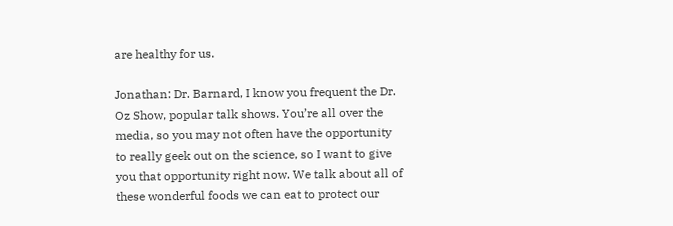are healthy for us.

Jonathan: Dr. Barnard, I know you frequent the Dr. Oz Show, popular talk shows. You’re all over the media, so you may not often have the opportunity to really geek out on the science, so I want to give you that opportunity right now. We talk about all of these wonderful foods we can eat to protect our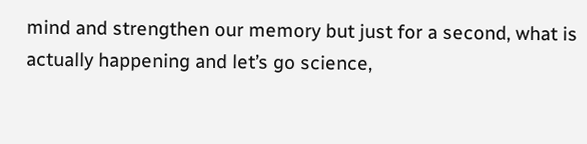mind and strengthen our memory but just for a second, what is actually happening and let’s go science,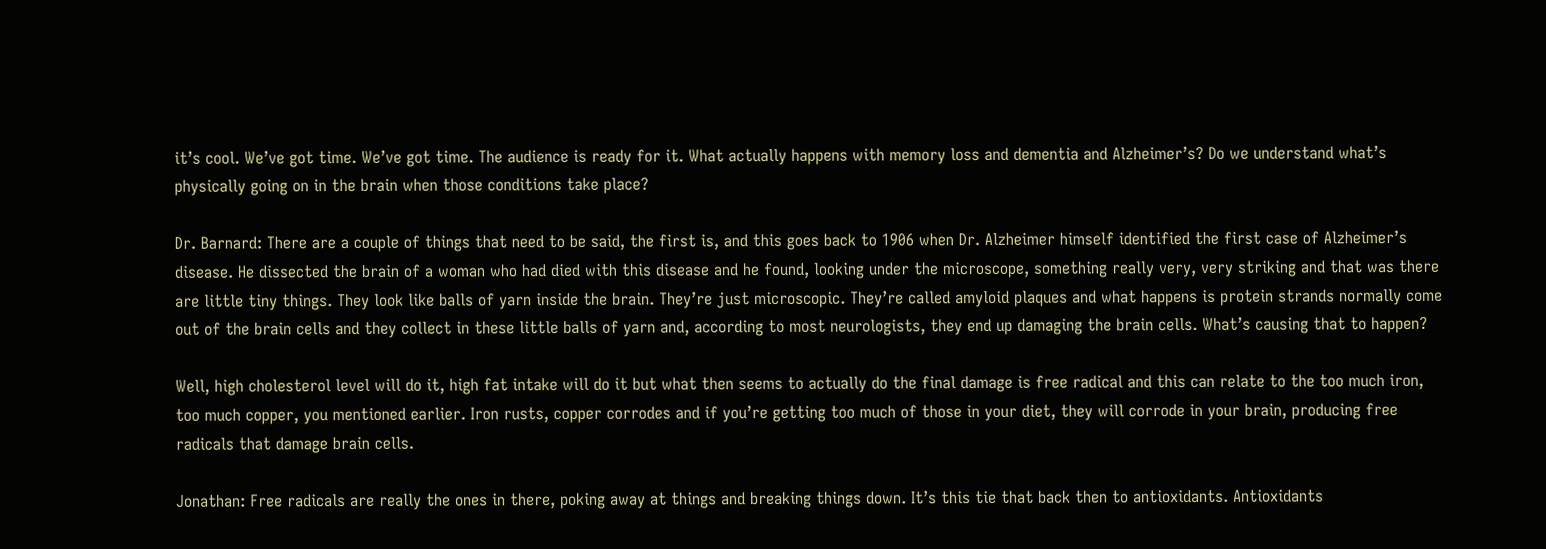it’s cool. We’ve got time. We’ve got time. The audience is ready for it. What actually happens with memory loss and dementia and Alzheimer’s? Do we understand what’s physically going on in the brain when those conditions take place?

Dr. Barnard: There are a couple of things that need to be said, the first is, and this goes back to 1906 when Dr. Alzheimer himself identified the first case of Alzheimer’s disease. He dissected the brain of a woman who had died with this disease and he found, looking under the microscope, something really very, very striking and that was there are little tiny things. They look like balls of yarn inside the brain. They’re just microscopic. They’re called amyloid plaques and what happens is protein strands normally come out of the brain cells and they collect in these little balls of yarn and, according to most neurologists, they end up damaging the brain cells. What’s causing that to happen?

Well, high cholesterol level will do it, high fat intake will do it but what then seems to actually do the final damage is free radical and this can relate to the too much iron, too much copper, you mentioned earlier. Iron rusts, copper corrodes and if you’re getting too much of those in your diet, they will corrode in your brain, producing free radicals that damage brain cells.

Jonathan: Free radicals are really the ones in there, poking away at things and breaking things down. It’s this tie that back then to antioxidants. Antioxidants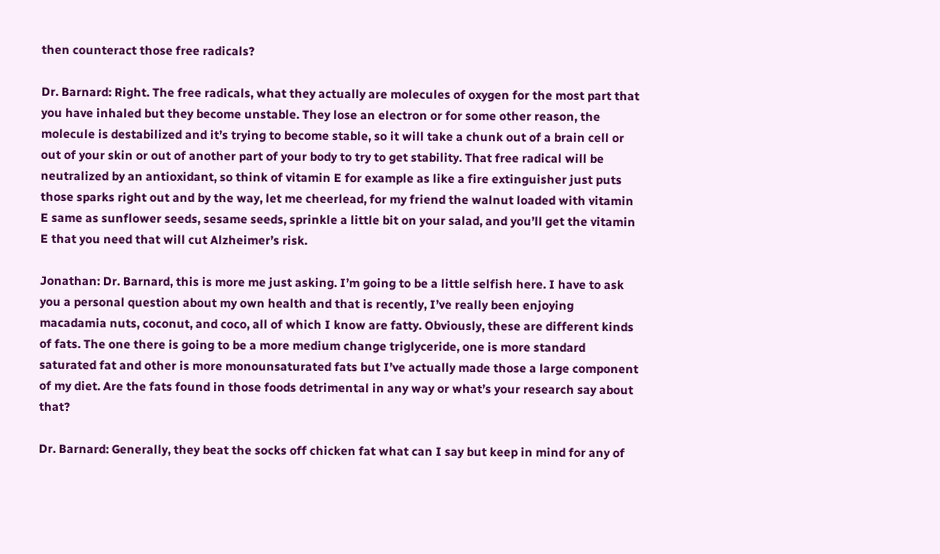then counteract those free radicals?

Dr. Barnard: Right. The free radicals, what they actually are molecules of oxygen for the most part that you have inhaled but they become unstable. They lose an electron or for some other reason, the molecule is destabilized and it’s trying to become stable, so it will take a chunk out of a brain cell or out of your skin or out of another part of your body to try to get stability. That free radical will be neutralized by an antioxidant, so think of vitamin E for example as like a fire extinguisher just puts those sparks right out and by the way, let me cheerlead, for my friend the walnut loaded with vitamin E same as sunflower seeds, sesame seeds, sprinkle a little bit on your salad, and you’ll get the vitamin E that you need that will cut Alzheimer’s risk.

Jonathan: Dr. Barnard, this is more me just asking. I’m going to be a little selfish here. I have to ask you a personal question about my own health and that is recently, I’ve really been enjoying macadamia nuts, coconut, and coco, all of which I know are fatty. Obviously, these are different kinds of fats. The one there is going to be a more medium change triglyceride, one is more standard saturated fat and other is more monounsaturated fats but I’ve actually made those a large component of my diet. Are the fats found in those foods detrimental in any way or what’s your research say about that?

Dr. Barnard: Generally, they beat the socks off chicken fat what can I say but keep in mind for any of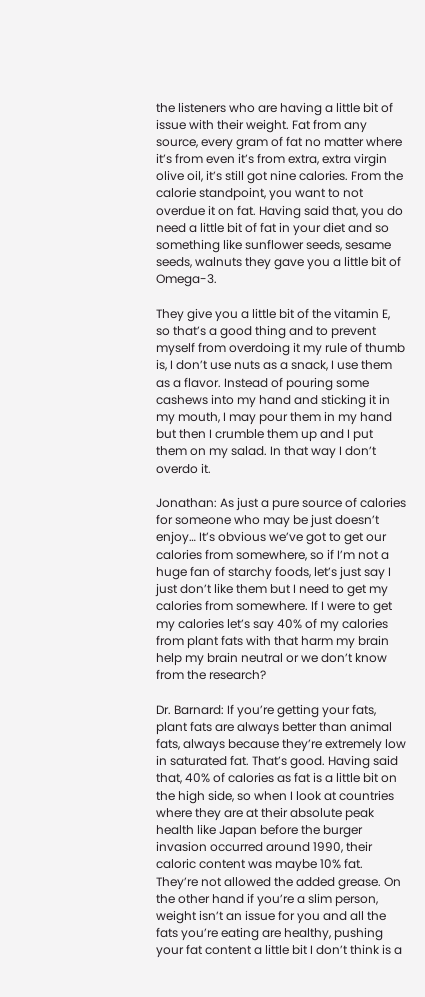the listeners who are having a little bit of issue with their weight. Fat from any source, every gram of fat no matter where it’s from even it’s from extra, extra virgin olive oil, it’s still got nine calories. From the calorie standpoint, you want to not overdue it on fat. Having said that, you do need a little bit of fat in your diet and so something like sunflower seeds, sesame seeds, walnuts they gave you a little bit of Omega-3.

They give you a little bit of the vitamin E, so that’s a good thing and to prevent myself from overdoing it my rule of thumb is, I don’t use nuts as a snack, I use them as a flavor. Instead of pouring some cashews into my hand and sticking it in my mouth, I may pour them in my hand but then I crumble them up and I put them on my salad. In that way I don’t overdo it.

Jonathan: As just a pure source of calories for someone who may be just doesn’t enjoy… It’s obvious we’ve got to get our calories from somewhere, so if I’m not a huge fan of starchy foods, let’s just say I just don’t like them but I need to get my calories from somewhere. If I were to get my calories let’s say 40% of my calories from plant fats with that harm my brain help my brain neutral or we don’t know from the research?

Dr. Barnard: If you’re getting your fats, plant fats are always better than animal fats, always because they’re extremely low in saturated fat. That’s good. Having said that, 40% of calories as fat is a little bit on the high side, so when I look at countries where they are at their absolute peak health like Japan before the burger invasion occurred around 1990, their caloric content was maybe 10% fat. They’re not allowed the added grease. On the other hand if you’re a slim person, weight isn’t an issue for you and all the fats you’re eating are healthy, pushing your fat content a little bit I don’t think is a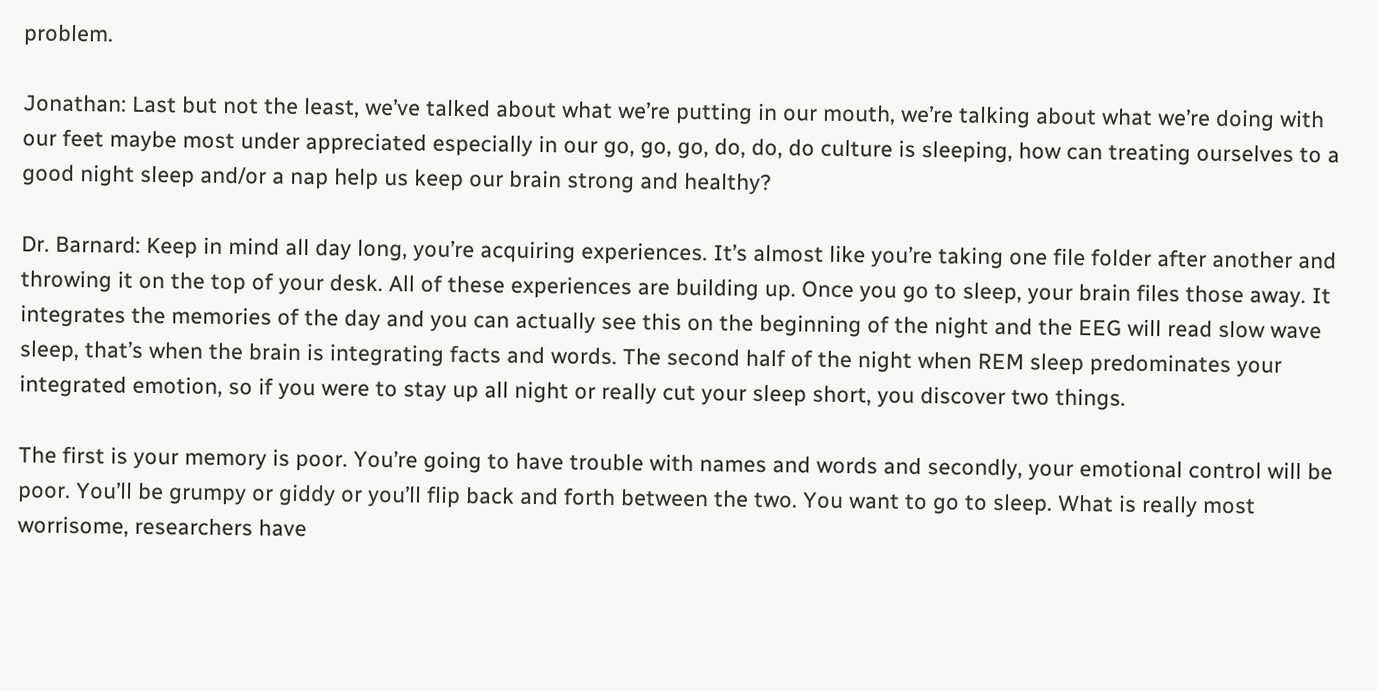problem.

Jonathan: Last but not the least, we’ve talked about what we’re putting in our mouth, we’re talking about what we’re doing with our feet maybe most under appreciated especially in our go, go, go, do, do, do culture is sleeping, how can treating ourselves to a good night sleep and/or a nap help us keep our brain strong and healthy?

Dr. Barnard: Keep in mind all day long, you’re acquiring experiences. It’s almost like you’re taking one file folder after another and throwing it on the top of your desk. All of these experiences are building up. Once you go to sleep, your brain files those away. It integrates the memories of the day and you can actually see this on the beginning of the night and the EEG will read slow wave sleep, that’s when the brain is integrating facts and words. The second half of the night when REM sleep predominates your integrated emotion, so if you were to stay up all night or really cut your sleep short, you discover two things.

The first is your memory is poor. You’re going to have trouble with names and words and secondly, your emotional control will be poor. You’ll be grumpy or giddy or you’ll flip back and forth between the two. You want to go to sleep. What is really most worrisome, researchers have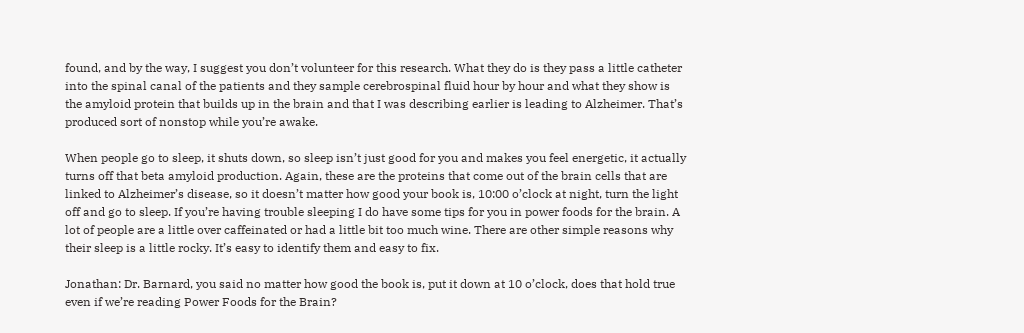found, and by the way, I suggest you don’t volunteer for this research. What they do is they pass a little catheter into the spinal canal of the patients and they sample cerebrospinal fluid hour by hour and what they show is the amyloid protein that builds up in the brain and that I was describing earlier is leading to Alzheimer. That’s produced sort of nonstop while you’re awake.

When people go to sleep, it shuts down, so sleep isn’t just good for you and makes you feel energetic, it actually turns off that beta amyloid production. Again, these are the proteins that come out of the brain cells that are linked to Alzheimer’s disease, so it doesn’t matter how good your book is, 10:00 o’clock at night, turn the light off and go to sleep. If you’re having trouble sleeping I do have some tips for you in power foods for the brain. A lot of people are a little over caffeinated or had a little bit too much wine. There are other simple reasons why their sleep is a little rocky. It’s easy to identify them and easy to fix.

Jonathan: Dr. Barnard, you said no matter how good the book is, put it down at 10 o’clock, does that hold true even if we’re reading Power Foods for the Brain?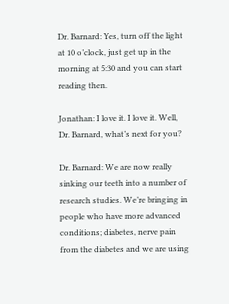Dr. Barnard: Yes, turn off the light at 10 o’clock, just get up in the morning at 5:30 and you can start reading then.

Jonathan: I love it. I love it. Well, Dr. Barnard, what’s next for you?

Dr. Barnard: We are now really sinking our teeth into a number of research studies. We’re bringing in people who have more advanced conditions; diabetes, nerve pain from the diabetes and we are using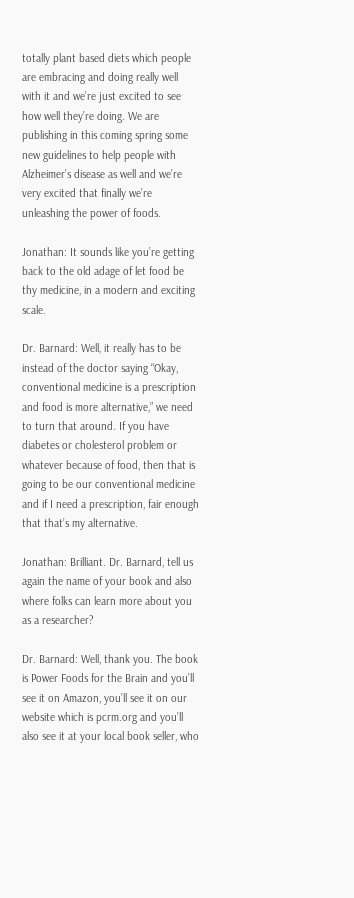totally plant based diets which people are embracing and doing really well with it and we’re just excited to see how well they’re doing. We are publishing in this coming spring some new guidelines to help people with Alzheimer’s disease as well and we’re very excited that finally we’re unleashing the power of foods.

Jonathan: It sounds like you’re getting back to the old adage of let food be thy medicine, in a modern and exciting scale.

Dr. Barnard: Well, it really has to be instead of the doctor saying “Okay, conventional medicine is a prescription and food is more alternative,” we need to turn that around. If you have diabetes or cholesterol problem or whatever because of food, then that is going to be our conventional medicine and if I need a prescription, fair enough that that’s my alternative.

Jonathan: Brilliant. Dr. Barnard, tell us again the name of your book and also where folks can learn more about you as a researcher?

Dr. Barnard: Well, thank you. The book is Power Foods for the Brain and you’ll see it on Amazon, you’ll see it on our website which is pcrm.org and you’ll also see it at your local book seller, who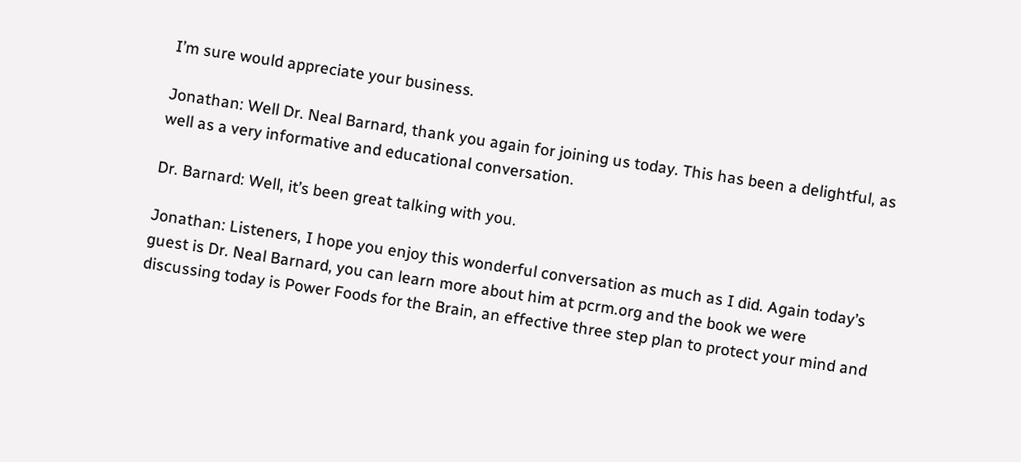I’m sure would appreciate your business.

Jonathan: Well Dr. Neal Barnard, thank you again for joining us today. This has been a delightful, as well as a very informative and educational conversation.

Dr. Barnard: Well, it’s been great talking with you.

Jonathan: Listeners, I hope you enjoy this wonderful conversation as much as I did. Again today’s guest is Dr. Neal Barnard, you can learn more about him at pcrm.org and the book we were discussing today is Power Foods for the Brain, an effective three step plan to protect your mind and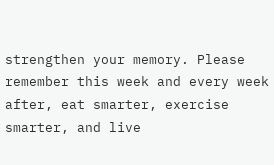strengthen your memory. Please remember this week and every week after, eat smarter, exercise smarter, and live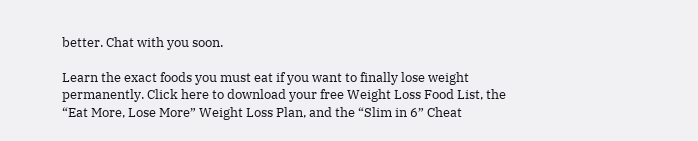better. Chat with you soon.

Learn the exact foods you must eat if you want to finally lose weight permanently. Click here to download your free Weight Loss Food List, the “Eat More, Lose More” Weight Loss Plan, and the “Slim in 6” Cheat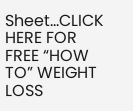Sheet…CLICK HERE FOR FREE “HOW TO” WEIGHT LOSS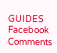GUIDES
Facebook Comments